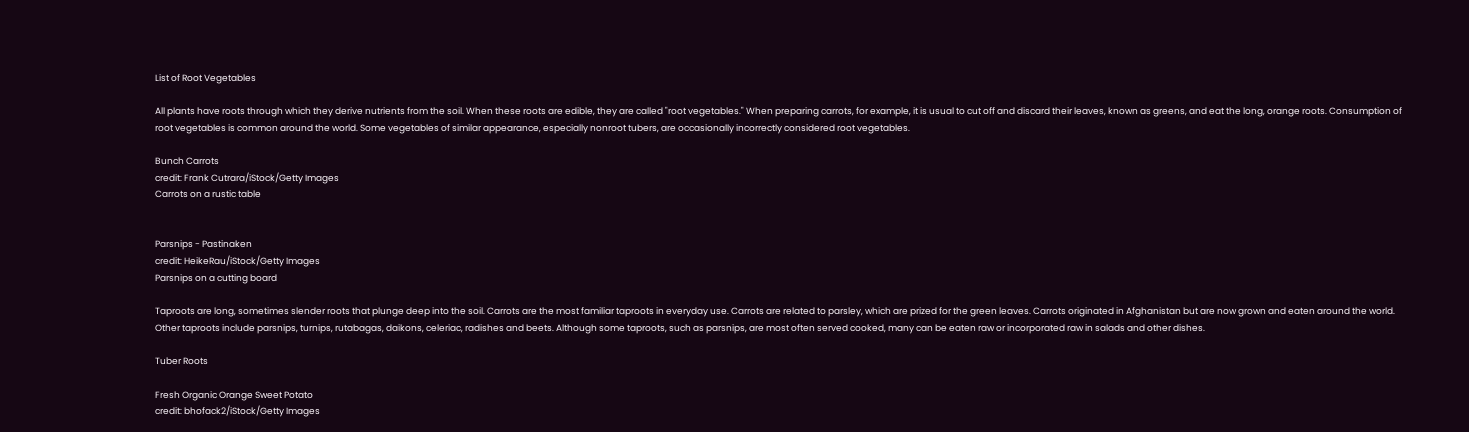List of Root Vegetables

All plants have roots through which they derive nutrients from the soil. When these roots are edible, they are called "root vegetables." When preparing carrots, for example, it is usual to cut off and discard their leaves, known as greens, and eat the long, orange roots. Consumption of root vegetables is common around the world. Some vegetables of similar appearance, especially nonroot tubers, are occasionally incorrectly considered root vegetables.

Bunch Carrots
credit: Frank Cutrara/iStock/Getty Images
Carrots on a rustic table


Parsnips - Pastinaken
credit: HeikeRau/iStock/Getty Images
Parsnips on a cutting board

Taproots are long, sometimes slender roots that plunge deep into the soil. Carrots are the most familiar taproots in everyday use. Carrots are related to parsley, which are prized for the green leaves. Carrots originated in Afghanistan but are now grown and eaten around the world. Other taproots include parsnips, turnips, rutabagas, daikons, celeriac, radishes and beets. Although some taproots, such as parsnips, are most often served cooked, many can be eaten raw or incorporated raw in salads and other dishes.

Tuber Roots

Fresh Organic Orange Sweet Potato
credit: bhofack2/iStock/Getty Images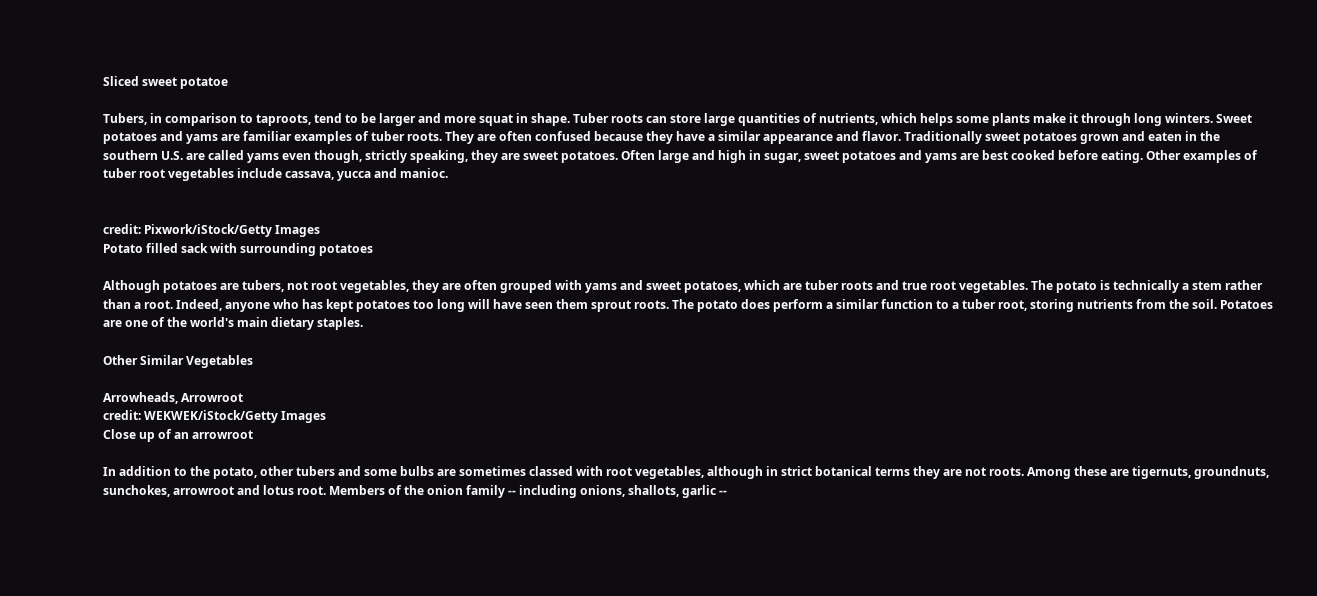Sliced sweet potatoe

Tubers, in comparison to taproots, tend to be larger and more squat in shape. Tuber roots can store large quantities of nutrients, which helps some plants make it through long winters. Sweet potatoes and yams are familiar examples of tuber roots. They are often confused because they have a similar appearance and flavor. Traditionally sweet potatoes grown and eaten in the southern U.S. are called yams even though, strictly speaking, they are sweet potatoes. Often large and high in sugar, sweet potatoes and yams are best cooked before eating. Other examples of tuber root vegetables include cassava, yucca and manioc.


credit: Pixwork/iStock/Getty Images
Potato filled sack with surrounding potatoes

Although potatoes are tubers, not root vegetables, they are often grouped with yams and sweet potatoes, which are tuber roots and true root vegetables. The potato is technically a stem rather than a root. Indeed, anyone who has kept potatoes too long will have seen them sprout roots. The potato does perform a similar function to a tuber root, storing nutrients from the soil. Potatoes are one of the world's main dietary staples.

Other Similar Vegetables

Arrowheads, Arrowroot
credit: WEKWEK/iStock/Getty Images
Close up of an arrowroot

In addition to the potato, other tubers and some bulbs are sometimes classed with root vegetables, although in strict botanical terms they are not roots. Among these are tigernuts, groundnuts, sunchokes, arrowroot and lotus root. Members of the onion family -- including onions, shallots, garlic --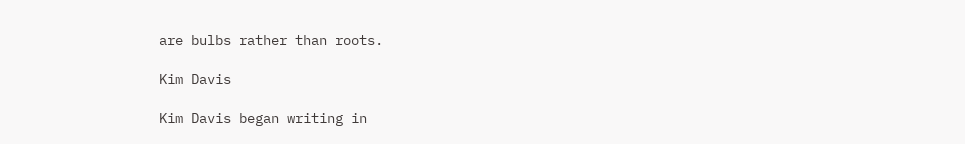are bulbs rather than roots.

Kim Davis

Kim Davis began writing in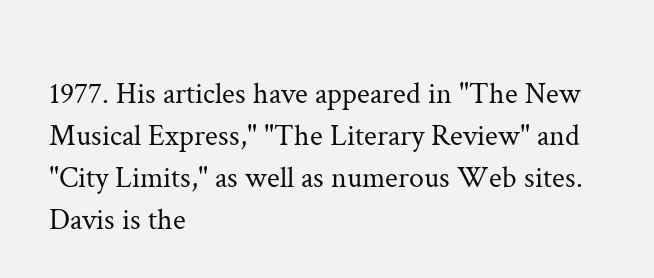1977. His articles have appeared in "The New Musical Express," "The Literary Review" and "City Limits," as well as numerous Web sites. Davis is the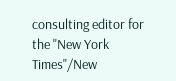consulting editor for the "New York Times"/New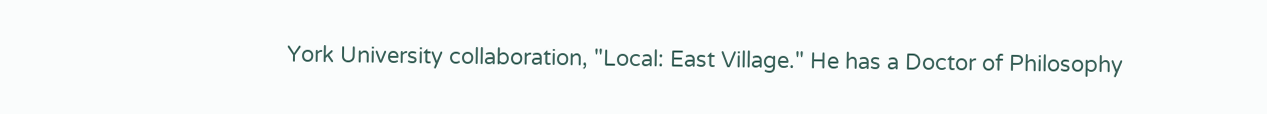York University collaboration, "Local: East Village." He has a Doctor of Philosophy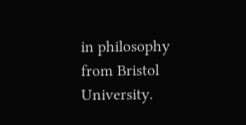in philosophy from Bristol University.